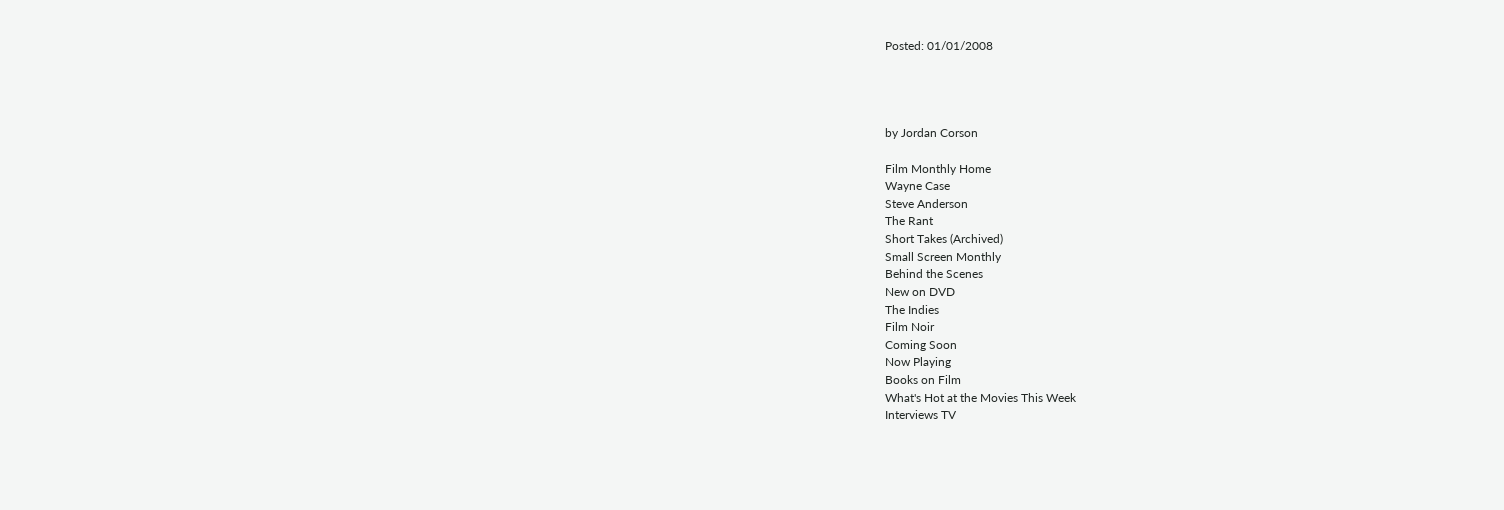Posted: 01/01/2008




by Jordan Corson

Film Monthly Home
Wayne Case
Steve Anderson
The Rant
Short Takes (Archived)
Small Screen Monthly
Behind the Scenes
New on DVD
The Indies
Film Noir
Coming Soon
Now Playing
Books on Film
What's Hot at the Movies This Week
Interviews TV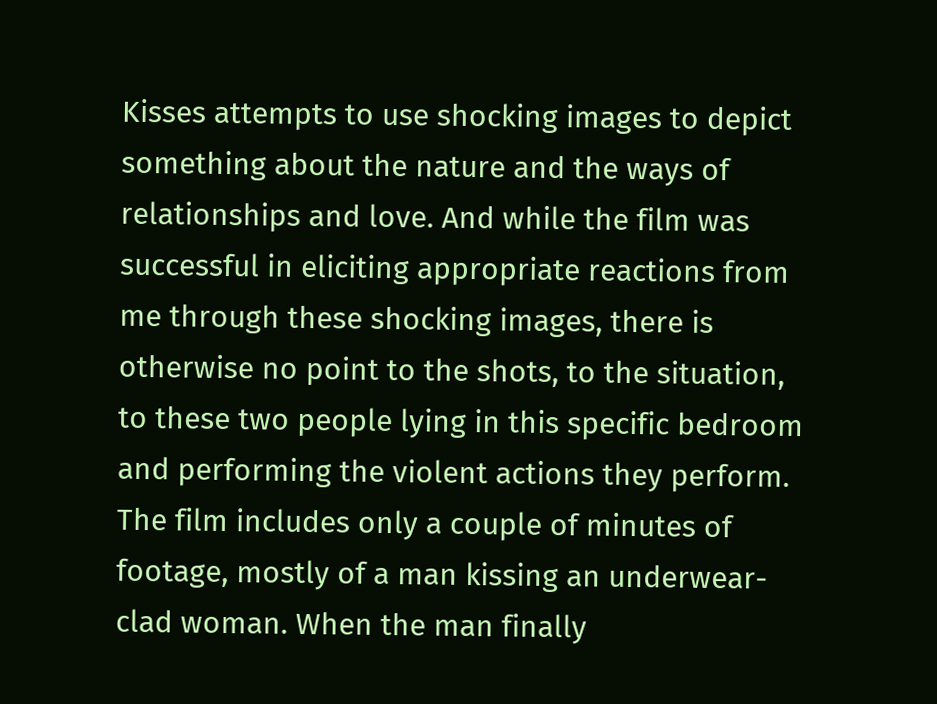Kisses attempts to use shocking images to depict something about the nature and the ways of relationships and love. And while the film was successful in eliciting appropriate reactions from me through these shocking images, there is otherwise no point to the shots, to the situation, to these two people lying in this specific bedroom and performing the violent actions they perform. The film includes only a couple of minutes of footage, mostly of a man kissing an underwear-clad woman. When the man finally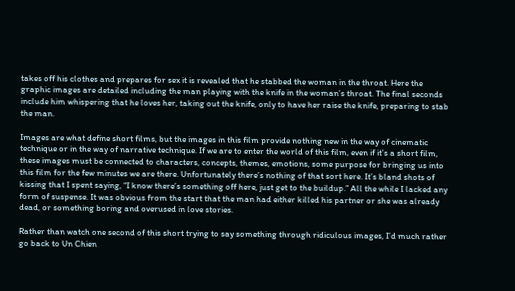takes off his clothes and prepares for sex it is revealed that he stabbed the woman in the throat. Here the graphic images are detailed including the man playing with the knife in the woman’s throat. The final seconds include him whispering that he loves her, taking out the knife, only to have her raise the knife, preparing to stab the man.

Images are what define short films, but the images in this film provide nothing new in the way of cinematic technique or in the way of narrative technique. If we are to enter the world of this film, even if it’s a short film, these images must be connected to characters, concepts, themes, emotions, some purpose for bringing us into this film for the few minutes we are there. Unfortunately there’s nothing of that sort here. It’s bland shots of kissing that I spent saying, “I know there’s something off here, just get to the buildup.” All the while I lacked any form of suspense. It was obvious from the start that the man had either killed his partner or she was already dead, or something boring and overused in love stories.

Rather than watch one second of this short trying to say something through ridiculous images, I’d much rather go back to Un Chien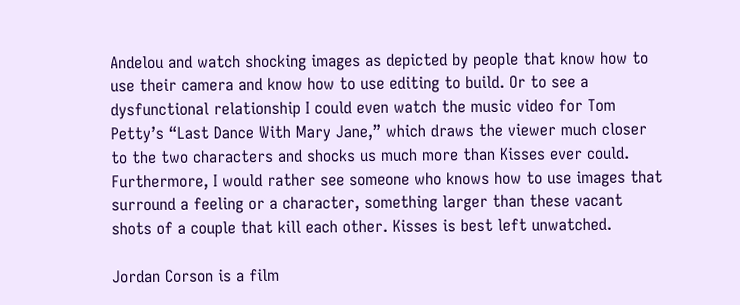Andelou and watch shocking images as depicted by people that know how to use their camera and know how to use editing to build. Or to see a dysfunctional relationship I could even watch the music video for Tom Petty’s “Last Dance With Mary Jane,” which draws the viewer much closer to the two characters and shocks us much more than Kisses ever could. Furthermore, I would rather see someone who knows how to use images that surround a feeling or a character, something larger than these vacant shots of a couple that kill each other. Kisses is best left unwatched.

Jordan Corson is a film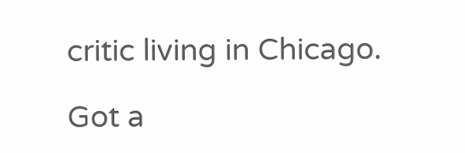critic living in Chicago.

Got a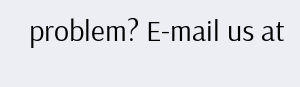problem? E-mail us at